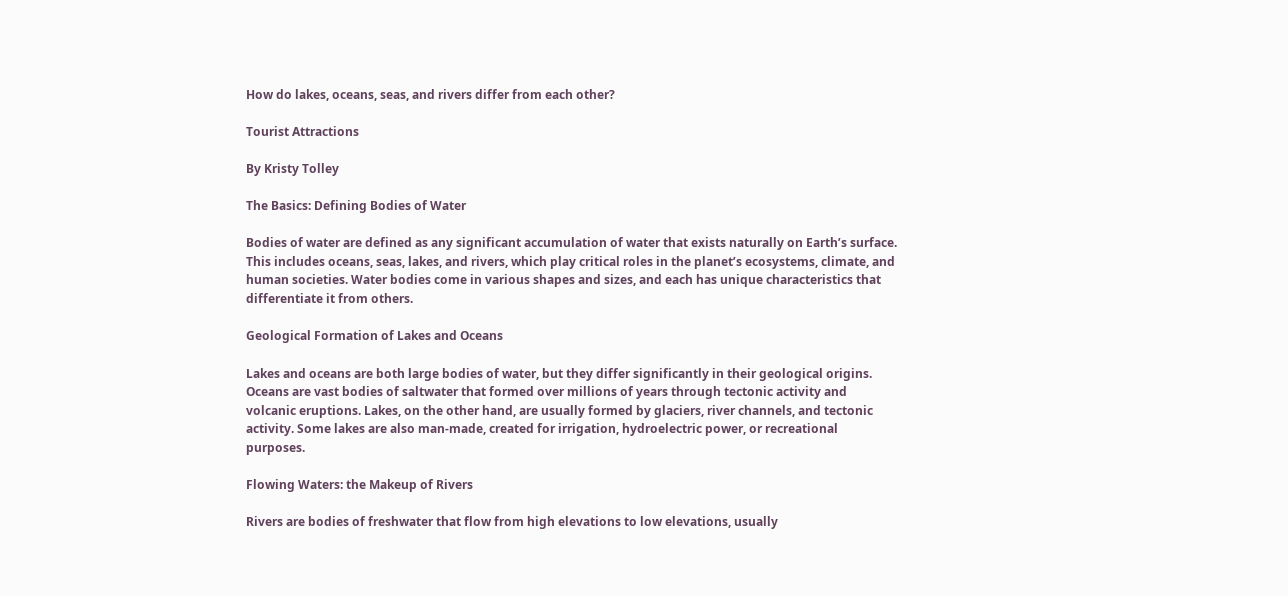How do lakes, oceans, seas, and rivers differ from each other?

Tourist Attractions

By Kristy Tolley

The Basics: Defining Bodies of Water

Bodies of water are defined as any significant accumulation of water that exists naturally on Earth’s surface. This includes oceans, seas, lakes, and rivers, which play critical roles in the planet’s ecosystems, climate, and human societies. Water bodies come in various shapes and sizes, and each has unique characteristics that differentiate it from others.

Geological Formation of Lakes and Oceans

Lakes and oceans are both large bodies of water, but they differ significantly in their geological origins. Oceans are vast bodies of saltwater that formed over millions of years through tectonic activity and volcanic eruptions. Lakes, on the other hand, are usually formed by glaciers, river channels, and tectonic activity. Some lakes are also man-made, created for irrigation, hydroelectric power, or recreational purposes.

Flowing Waters: the Makeup of Rivers

Rivers are bodies of freshwater that flow from high elevations to low elevations, usually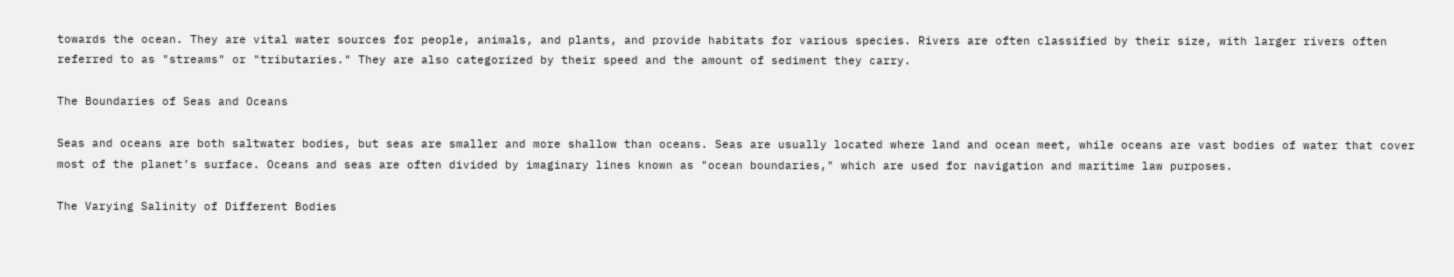towards the ocean. They are vital water sources for people, animals, and plants, and provide habitats for various species. Rivers are often classified by their size, with larger rivers often referred to as "streams" or "tributaries." They are also categorized by their speed and the amount of sediment they carry.

The Boundaries of Seas and Oceans

Seas and oceans are both saltwater bodies, but seas are smaller and more shallow than oceans. Seas are usually located where land and ocean meet, while oceans are vast bodies of water that cover most of the planet’s surface. Oceans and seas are often divided by imaginary lines known as "ocean boundaries," which are used for navigation and maritime law purposes.

The Varying Salinity of Different Bodies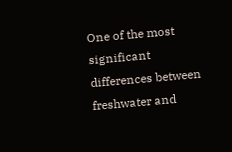One of the most significant differences between freshwater and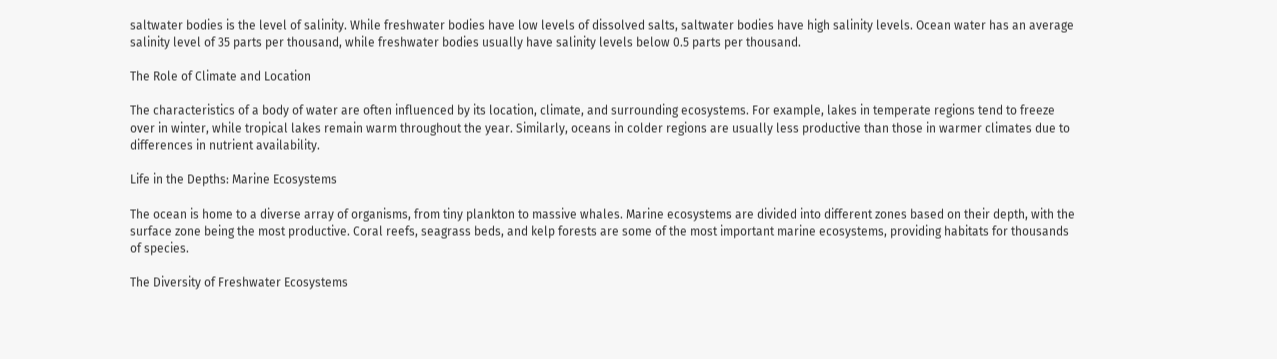saltwater bodies is the level of salinity. While freshwater bodies have low levels of dissolved salts, saltwater bodies have high salinity levels. Ocean water has an average salinity level of 35 parts per thousand, while freshwater bodies usually have salinity levels below 0.5 parts per thousand.

The Role of Climate and Location

The characteristics of a body of water are often influenced by its location, climate, and surrounding ecosystems. For example, lakes in temperate regions tend to freeze over in winter, while tropical lakes remain warm throughout the year. Similarly, oceans in colder regions are usually less productive than those in warmer climates due to differences in nutrient availability.

Life in the Depths: Marine Ecosystems

The ocean is home to a diverse array of organisms, from tiny plankton to massive whales. Marine ecosystems are divided into different zones based on their depth, with the surface zone being the most productive. Coral reefs, seagrass beds, and kelp forests are some of the most important marine ecosystems, providing habitats for thousands of species.

The Diversity of Freshwater Ecosystems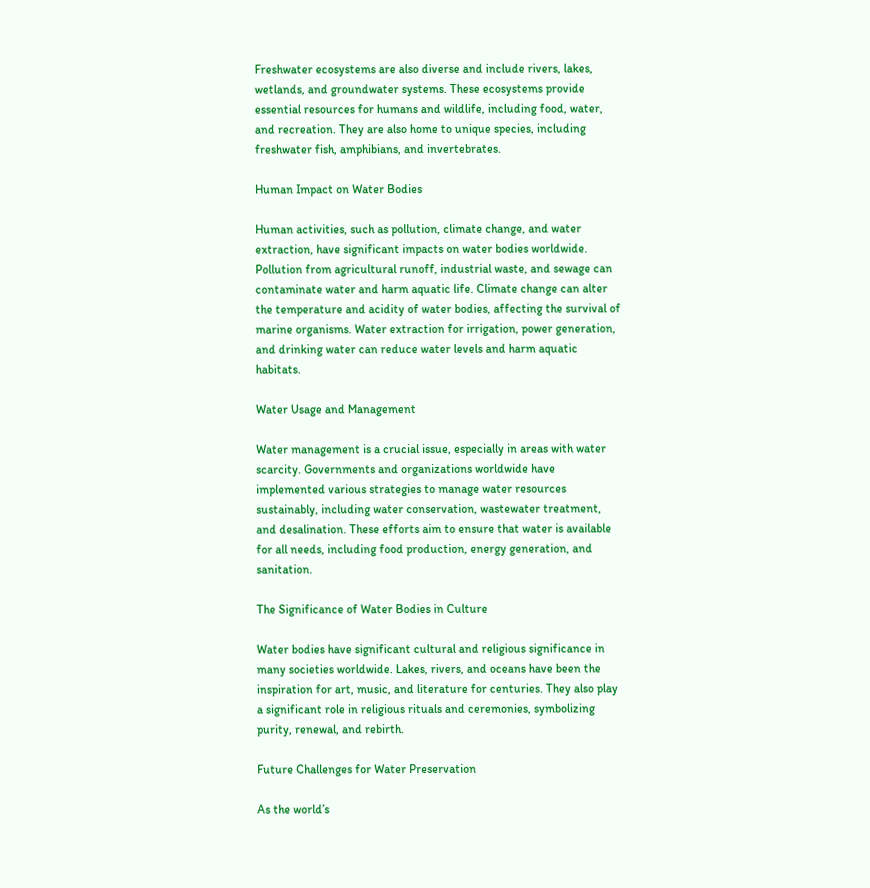Freshwater ecosystems are also diverse and include rivers, lakes, wetlands, and groundwater systems. These ecosystems provide essential resources for humans and wildlife, including food, water, and recreation. They are also home to unique species, including freshwater fish, amphibians, and invertebrates.

Human Impact on Water Bodies

Human activities, such as pollution, climate change, and water extraction, have significant impacts on water bodies worldwide. Pollution from agricultural runoff, industrial waste, and sewage can contaminate water and harm aquatic life. Climate change can alter the temperature and acidity of water bodies, affecting the survival of marine organisms. Water extraction for irrigation, power generation, and drinking water can reduce water levels and harm aquatic habitats.

Water Usage and Management

Water management is a crucial issue, especially in areas with water scarcity. Governments and organizations worldwide have implemented various strategies to manage water resources sustainably, including water conservation, wastewater treatment, and desalination. These efforts aim to ensure that water is available for all needs, including food production, energy generation, and sanitation.

The Significance of Water Bodies in Culture

Water bodies have significant cultural and religious significance in many societies worldwide. Lakes, rivers, and oceans have been the inspiration for art, music, and literature for centuries. They also play a significant role in religious rituals and ceremonies, symbolizing purity, renewal, and rebirth.

Future Challenges for Water Preservation

As the world’s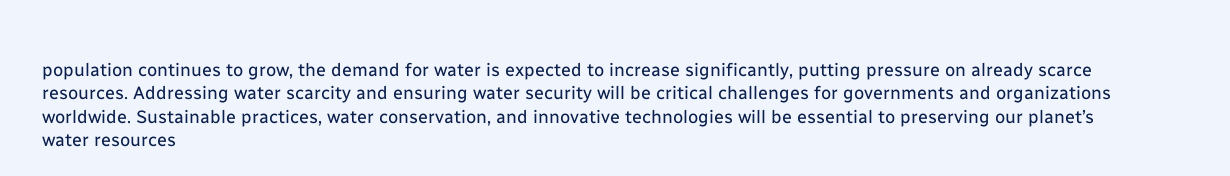population continues to grow, the demand for water is expected to increase significantly, putting pressure on already scarce resources. Addressing water scarcity and ensuring water security will be critical challenges for governments and organizations worldwide. Sustainable practices, water conservation, and innovative technologies will be essential to preserving our planet’s water resources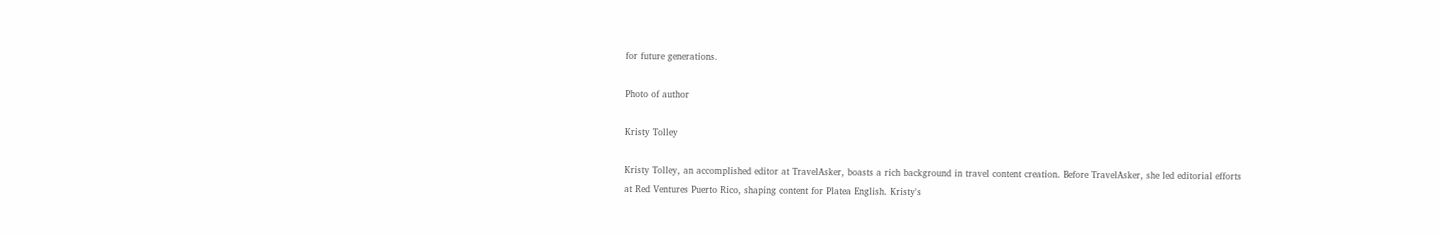for future generations.

Photo of author

Kristy Tolley

Kristy Tolley, an accomplished editor at TravelAsker, boasts a rich background in travel content creation. Before TravelAsker, she led editorial efforts at Red Ventures Puerto Rico, shaping content for Platea English. Kristy's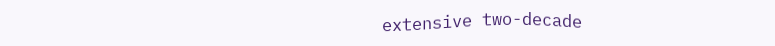extensive two-decade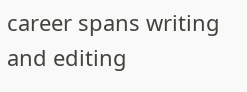career spans writing and editing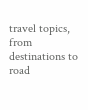travel topics, from destinations to road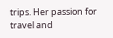trips. Her passion for travel and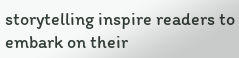storytelling inspire readers to embark on their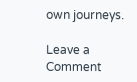own journeys.

Leave a Comment